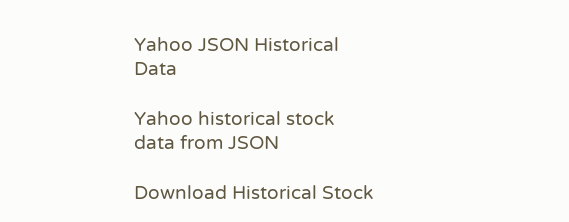Yahoo JSON Historical Data

Yahoo historical stock data from JSON

Download Historical Stock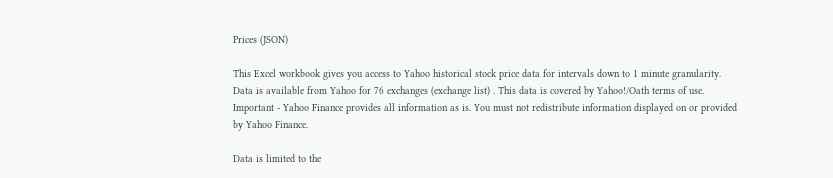Prices (JSON)

This Excel workbook gives you access to Yahoo historical stock price data for intervals down to 1 minute granularity. Data is available from Yahoo for 76 exchanges (exchange list) . This data is covered by Yahoo!/Oath terms of use. Important - Yahoo Finance provides all information as is. You must not redistribute information displayed on or provided by Yahoo Finance.

Data is limited to the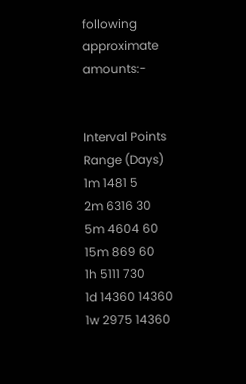following approximate amounts:-


Interval Points Range (Days)
1m 1481 5
2m 6316 30
5m 4604 60
15m 869 60
1h 5111 730
1d 14360 14360
1w 2975 14360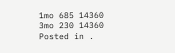1mo 685 14360
3mo 230 14360
Posted in .